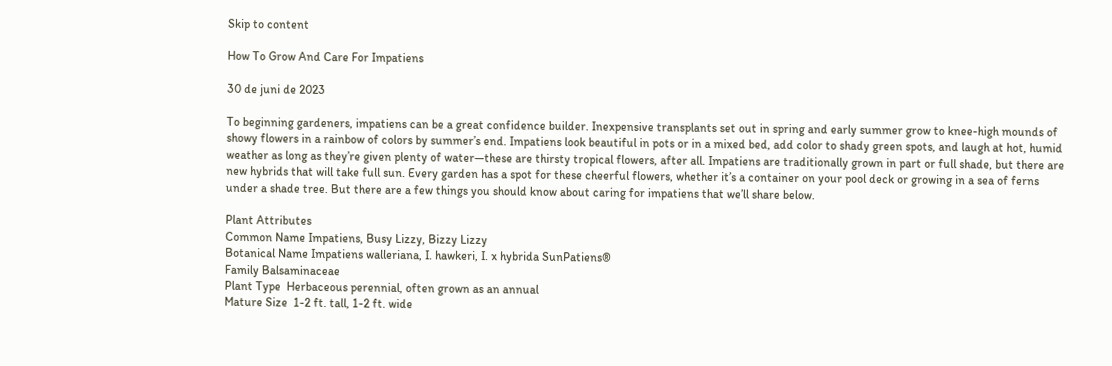Skip to content

How To Grow And Care For Impatiens

30 de juni de 2023

To beginning gardeners, impatiens can be a great confidence builder. Inexpensive transplants set out in spring and early summer grow to knee-high mounds of showy flowers in a rainbow of colors by summer’s end. Impatiens look beautiful in pots or in a mixed bed, add color to shady green spots, and laugh at hot, humid weather as long as they’re given plenty of water—these are thirsty tropical flowers, after all. Impatiens are traditionally grown in part or full shade, but there are new hybrids that will take full sun. Every garden has a spot for these cheerful flowers, whether it’s a container on your pool deck or growing in a sea of ferns under a shade tree. But there are a few things you should know about caring for impatiens that we’ll share below.

Plant Attributes
Common Name Impatiens, Busy Lizzy, Bizzy Lizzy
Botanical Name Impatiens walleriana, I. hawkeri, I. x hybrida SunPatiens®
Family Balsaminaceae
Plant Type  Herbaceous perennial, often grown as an annual
Mature Size  1-2 ft. tall, 1-2 ft. wide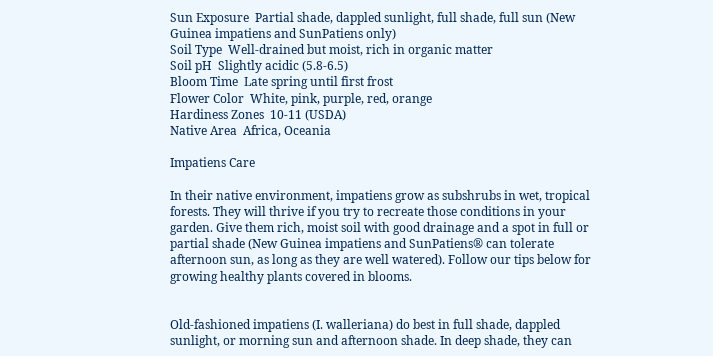Sun Exposure  Partial shade, dappled sunlight, full shade, full sun (New Guinea impatiens and SunPatiens only)
Soil Type  Well-drained but moist, rich in organic matter
Soil pH  Slightly acidic (5.8-6.5)
Bloom Time  Late spring until first frost
Flower Color  White, pink, purple, red, orange
Hardiness Zones  10-11 (USDA)
Native Area  Africa, Oceania

Impatiens Care

In their native environment, impatiens grow as subshrubs in wet, tropical forests. They will thrive if you try to recreate those conditions in your garden. Give them rich, moist soil with good drainage and a spot in full or partial shade (New Guinea impatiens and SunPatiens® can tolerate afternoon sun, as long as they are well watered). Follow our tips below for growing healthy plants covered in blooms.


Old-fashioned impatiens (I. walleriana) do best in full shade, dappled sunlight, or morning sun and afternoon shade. In deep shade, they can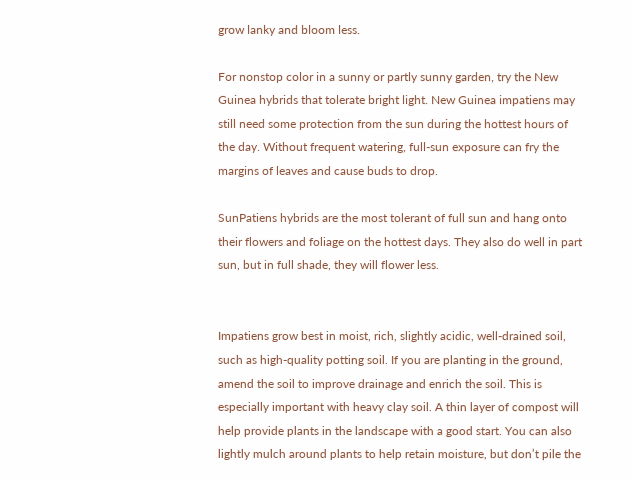grow lanky and bloom less.

For nonstop color in a sunny or partly sunny garden, try the New Guinea hybrids that tolerate bright light. New Guinea impatiens may still need some protection from the sun during the hottest hours of the day. Without frequent watering, full-sun exposure can fry the margins of leaves and cause buds to drop.

SunPatiens hybrids are the most tolerant of full sun and hang onto their flowers and foliage on the hottest days. They also do well in part sun, but in full shade, they will flower less.


Impatiens grow best in moist, rich, slightly acidic, well-drained soil, such as high-quality potting soil. If you are planting in the ground, amend the soil to improve drainage and enrich the soil. This is especially important with heavy clay soil. A thin layer of compost will help provide plants in the landscape with a good start. You can also lightly mulch around plants to help retain moisture, but don’t pile the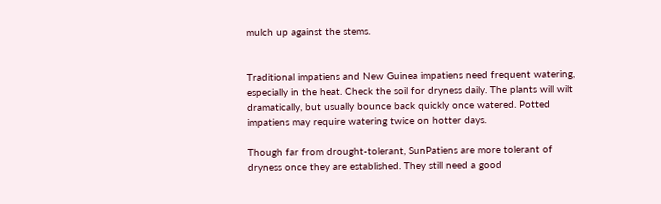mulch up against the stems.


Traditional impatiens and New Guinea impatiens need frequent watering, especially in the heat. Check the soil for dryness daily. The plants will wilt dramatically, but usually bounce back quickly once watered. Potted impatiens may require watering twice on hotter days.

Though far from drought-tolerant, SunPatiens are more tolerant of dryness once they are established. They still need a good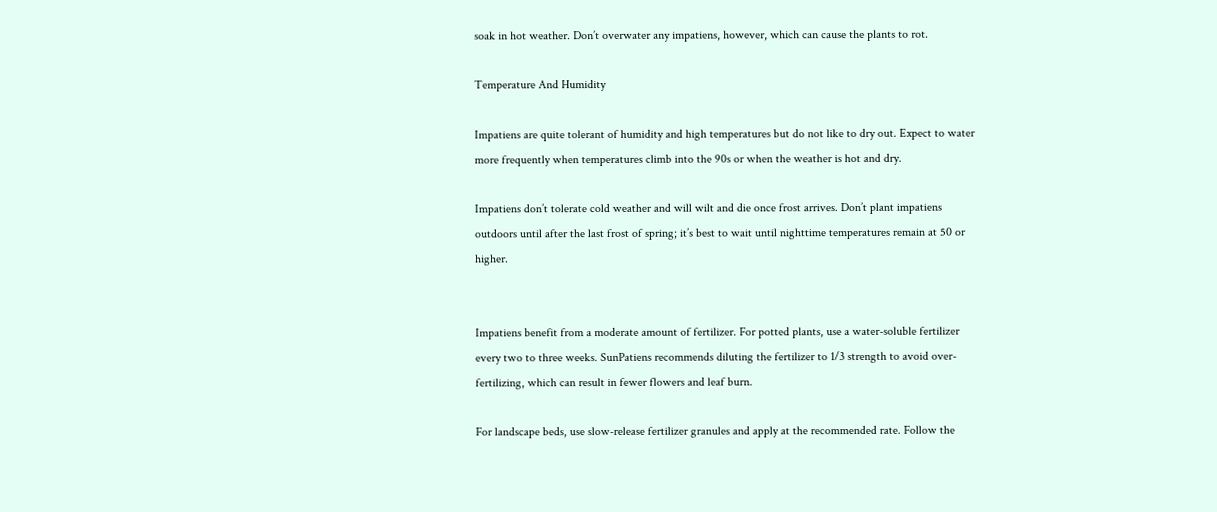soak in hot weather. Don’t overwater any impatiens, however, which can cause the plants to rot.

Temperature And Humidity

Impatiens are quite tolerant of humidity and high temperatures but do not like to dry out. Expect to water more frequently when temperatures climb into the 90s or when the weather is hot and dry.

Impatiens don’t tolerate cold weather and will wilt and die once frost arrives. Don’t plant impatiens outdoors until after the last frost of spring; it’s best to wait until nighttime temperatures remain at 50 or higher.


Impatiens benefit from a moderate amount of fertilizer. For potted plants, use a water-soluble fertilizer every two to three weeks. SunPatiens recommends diluting the fertilizer to 1/3 strength to avoid over-fertilizing, which can result in fewer flowers and leaf burn.

For landscape beds, use slow-release fertilizer granules and apply at the recommended rate. Follow the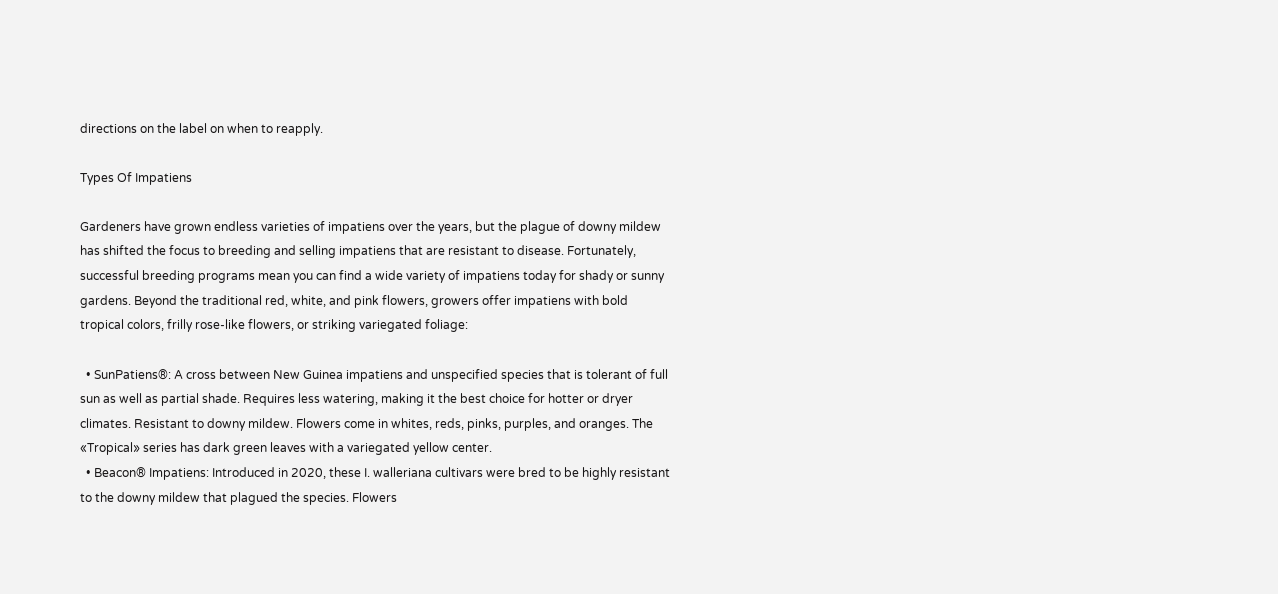directions on the label on when to reapply.

Types Of Impatiens

Gardeners have grown endless varieties of impatiens over the years, but the plague of downy mildew has shifted the focus to breeding and selling impatiens that are resistant to disease. Fortunately, successful breeding programs mean you can find a wide variety of impatiens today for shady or sunny gardens. Beyond the traditional red, white, and pink flowers, growers offer impatiens with bold tropical colors, frilly rose-like flowers, or striking variegated foliage:

  • SunPatiens®: A cross between New Guinea impatiens and unspecified species that is tolerant of full sun as well as partial shade. Requires less watering, making it the best choice for hotter or dryer climates. Resistant to downy mildew. Flowers come in whites, reds, pinks, purples, and oranges. The «Tropical» series has dark green leaves with a variegated yellow center.
  • Beacon® Impatiens: Introduced in 2020, these I. walleriana cultivars were bred to be highly resistant to the downy mildew that plagued the species. Flowers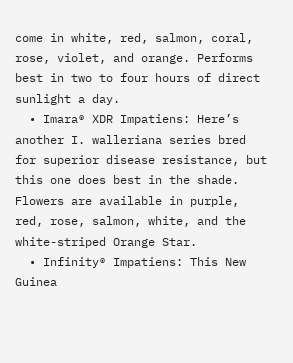come in white, red, salmon, coral, rose, violet, and orange. Performs best in two to four hours of direct sunlight a day.
  • Imara® XDR Impatiens: Here’s another I. walleriana series bred for superior disease resistance, but this one does best in the shade. Flowers are available in purple, red, rose, salmon, white, and the white-striped Orange Star.
  • Infinity® Impatiens: This New Guinea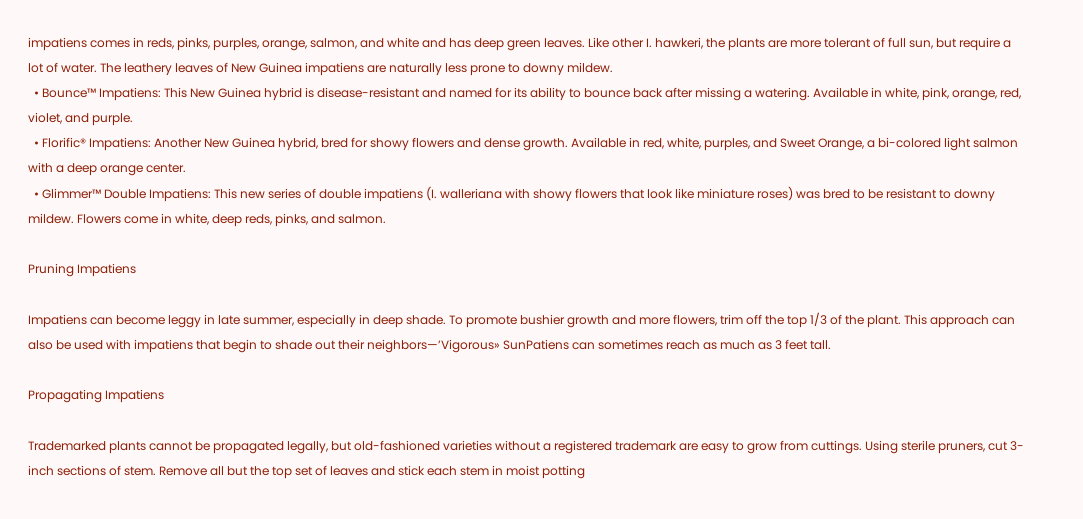impatiens comes in reds, pinks, purples, orange, salmon, and white and has deep green leaves. Like other I. hawkeri, the plants are more tolerant of full sun, but require a lot of water. The leathery leaves of New Guinea impatiens are naturally less prone to downy mildew.
  • Bounce™ Impatiens: This New Guinea hybrid is disease-resistant and named for its ability to bounce back after missing a watering. Available in white, pink, orange, red, violet, and purple.
  • Florific® Impatiens: Another New Guinea hybrid, bred for showy flowers and dense growth. Available in red, white, purples, and Sweet Orange, a bi-colored light salmon with a deep orange center.
  • Glimmer™ Double Impatiens: This new series of double impatiens (I. walleriana with showy flowers that look like miniature roses) was bred to be resistant to downy mildew. Flowers come in white, deep reds, pinks, and salmon.

Pruning Impatiens

Impatiens can become leggy in late summer, especially in deep shade. To promote bushier growth and more flowers, trim off the top 1/3 of the plant. This approach can also be used with impatiens that begin to shade out their neighbors—’Vigorous» SunPatiens can sometimes reach as much as 3 feet tall.

Propagating Impatiens

Trademarked plants cannot be propagated legally, but old-fashioned varieties without a registered trademark are easy to grow from cuttings. Using sterile pruners, cut 3-inch sections of stem. Remove all but the top set of leaves and stick each stem in moist potting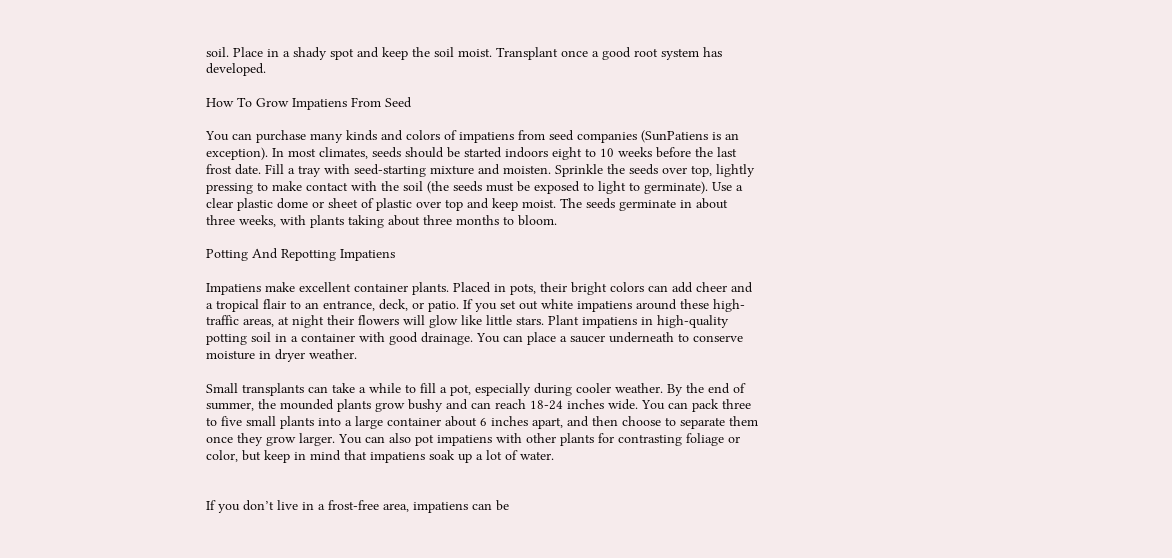soil. Place in a shady spot and keep the soil moist. Transplant once a good root system has developed.

How To Grow Impatiens From Seed

You can purchase many kinds and colors of impatiens from seed companies (SunPatiens is an exception). In most climates, seeds should be started indoors eight to 10 weeks before the last frost date. Fill a tray with seed-starting mixture and moisten. Sprinkle the seeds over top, lightly pressing to make contact with the soil (the seeds must be exposed to light to germinate). Use a clear plastic dome or sheet of plastic over top and keep moist. The seeds germinate in about three weeks, with plants taking about three months to bloom.

Potting And Repotting Impatiens

Impatiens make excellent container plants. Placed in pots, their bright colors can add cheer and a tropical flair to an entrance, deck, or patio. If you set out white impatiens around these high-traffic areas, at night their flowers will glow like little stars. Plant impatiens in high-quality potting soil in a container with good drainage. You can place a saucer underneath to conserve moisture in dryer weather.

Small transplants can take a while to fill a pot, especially during cooler weather. By the end of summer, the mounded plants grow bushy and can reach 18-24 inches wide. You can pack three to five small plants into a large container about 6 inches apart, and then choose to separate them once they grow larger. You can also pot impatiens with other plants for contrasting foliage or color, but keep in mind that impatiens soak up a lot of water.


If you don’t live in a frost-free area, impatiens can be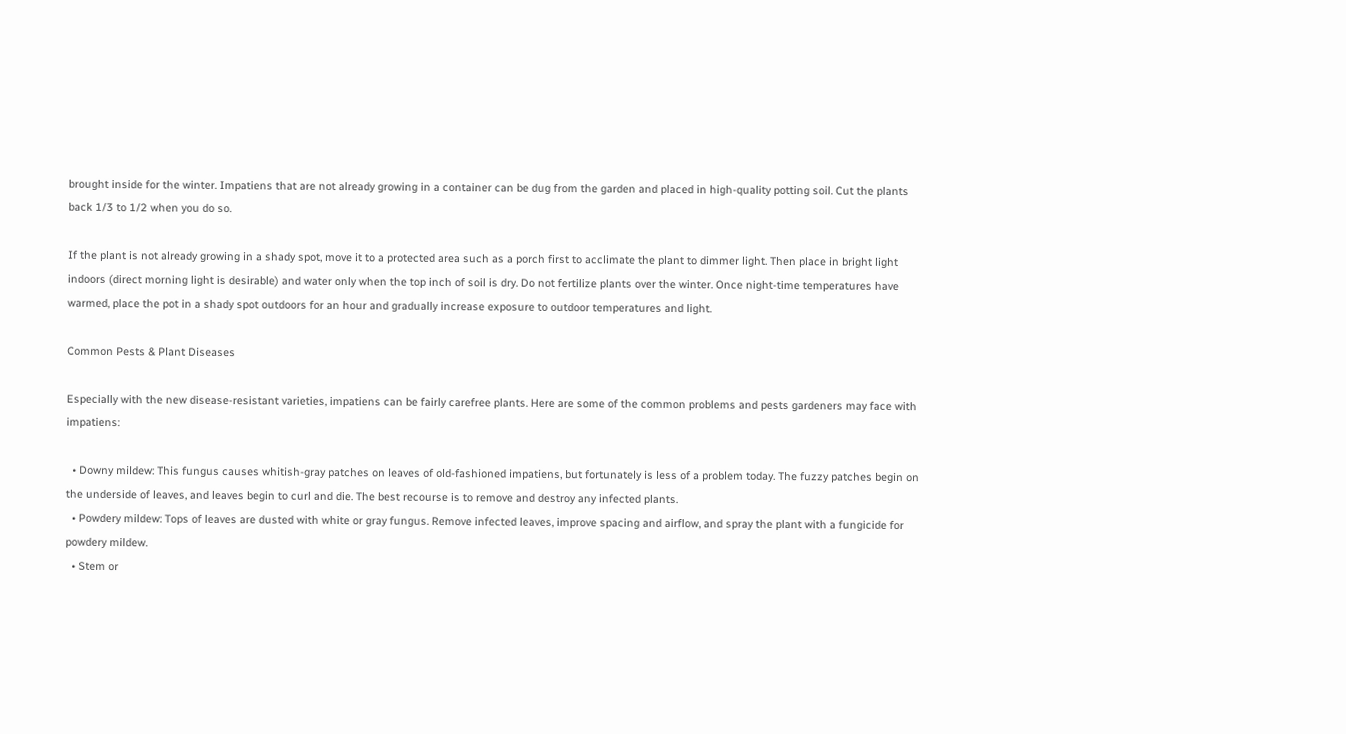brought inside for the winter. Impatiens that are not already growing in a container can be dug from the garden and placed in high-quality potting soil. Cut the plants back 1/3 to 1/2 when you do so.

If the plant is not already growing in a shady spot, move it to a protected area such as a porch first to acclimate the plant to dimmer light. Then place in bright light indoors (direct morning light is desirable) and water only when the top inch of soil is dry. Do not fertilize plants over the winter. Once night-time temperatures have warmed, place the pot in a shady spot outdoors for an hour and gradually increase exposure to outdoor temperatures and light.

Common Pests & Plant Diseases

Especially with the new disease-resistant varieties, impatiens can be fairly carefree plants. Here are some of the common problems and pests gardeners may face with impatiens:

  • Downy mildew: This fungus causes whitish-gray patches on leaves of old-fashioned impatiens, but fortunately is less of a problem today. The fuzzy patches begin on the underside of leaves, and leaves begin to curl and die. The best recourse is to remove and destroy any infected plants.
  • Powdery mildew: Tops of leaves are dusted with white or gray fungus. Remove infected leaves, improve spacing and airflow, and spray the plant with a fungicide for powdery mildew.
  • Stem or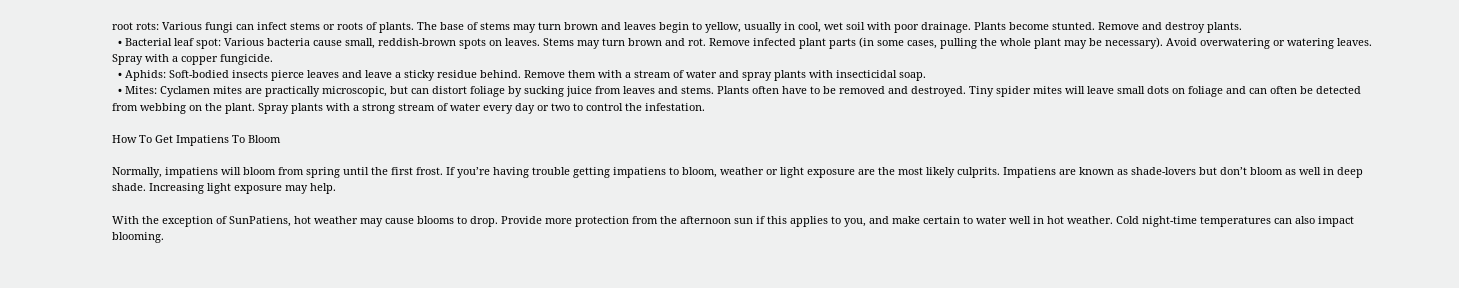root rots: Various fungi can infect stems or roots of plants. The base of stems may turn brown and leaves begin to yellow, usually in cool, wet soil with poor drainage. Plants become stunted. Remove and destroy plants.
  • Bacterial leaf spot: Various bacteria cause small, reddish-brown spots on leaves. Stems may turn brown and rot. Remove infected plant parts (in some cases, pulling the whole plant may be necessary). Avoid overwatering or watering leaves. Spray with a copper fungicide.
  • Aphids: Soft-bodied insects pierce leaves and leave a sticky residue behind. Remove them with a stream of water and spray plants with insecticidal soap.
  • Mites: Cyclamen mites are practically microscopic, but can distort foliage by sucking juice from leaves and stems. Plants often have to be removed and destroyed. Tiny spider mites will leave small dots on foliage and can often be detected from webbing on the plant. Spray plants with a strong stream of water every day or two to control the infestation.

How To Get Impatiens To Bloom

Normally, impatiens will bloom from spring until the first frost. If you’re having trouble getting impatiens to bloom, weather or light exposure are the most likely culprits. Impatiens are known as shade-lovers but don’t bloom as well in deep shade. Increasing light exposure may help.

With the exception of SunPatiens, hot weather may cause blooms to drop. Provide more protection from the afternoon sun if this applies to you, and make certain to water well in hot weather. Cold night-time temperatures can also impact blooming.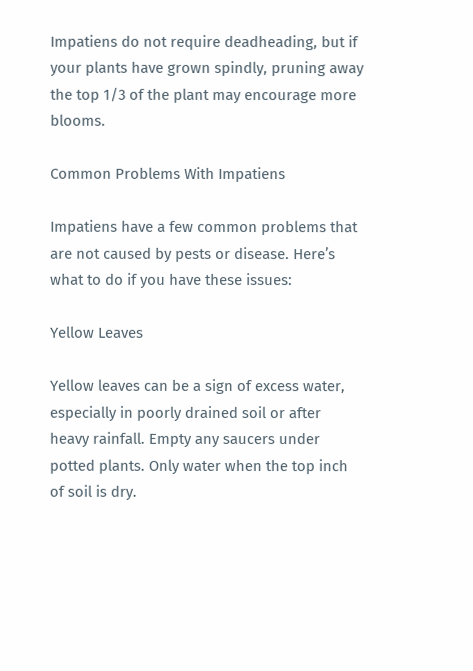Impatiens do not require deadheading, but if your plants have grown spindly, pruning away the top 1/3 of the plant may encourage more blooms.

Common Problems With Impatiens

Impatiens have a few common problems that are not caused by pests or disease. Here’s what to do if you have these issues:

Yellow Leaves

Yellow leaves can be a sign of excess water, especially in poorly drained soil or after heavy rainfall. Empty any saucers under potted plants. Only water when the top inch of soil is dry.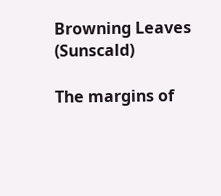Browning Leaves (Sunscald)

The margins of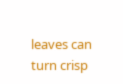leaves can turn crisp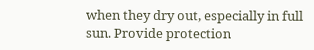when they dry out, especially in full sun. Provide protection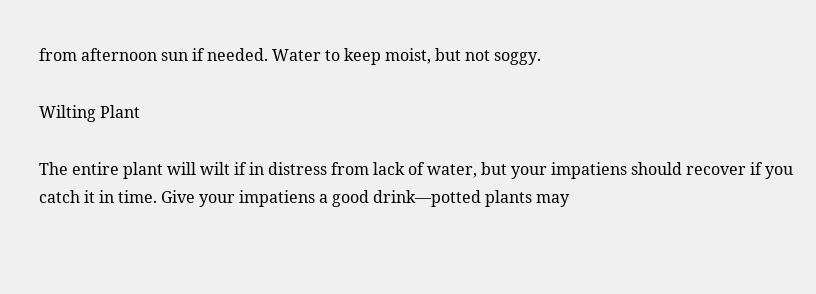from afternoon sun if needed. Water to keep moist, but not soggy.

Wilting Plant

The entire plant will wilt if in distress from lack of water, but your impatiens should recover if you catch it in time. Give your impatiens a good drink—potted plants may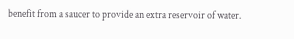benefit from a saucer to provide an extra reservoir of water.